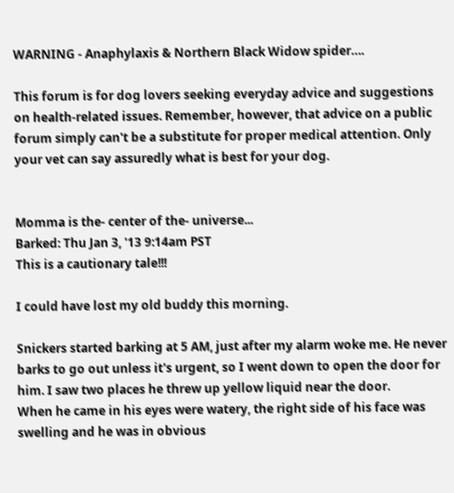WARNING - Anaphylaxis & Northern Black Widow spider….

This forum is for dog lovers seeking everyday advice and suggestions on health-related issues. Remember, however, that advice on a public forum simply can't be a substitute for proper medical attention. Only your vet can say assuredly what is best for your dog.


Momma is the- center of the- universe...
Barked: Thu Jan 3, '13 9:14am PST
This is a cautionary tale!!!

I could have lost my old buddy this morning.

Snickers started barking at 5 AM, just after my alarm woke me. He never barks to go out unless it's urgent, so I went down to open the door for him. I saw two places he threw up yellow liquid near the door.
When he came in his eyes were watery, the right side of his face was swelling and he was in obvious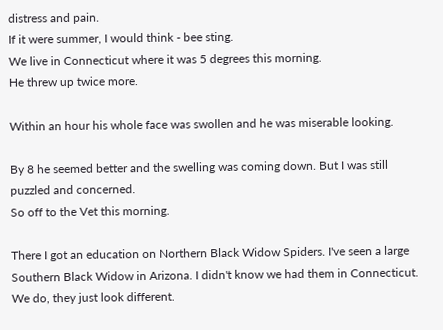distress and pain.
If it were summer, I would think - bee sting.
We live in Connecticut where it was 5 degrees this morning.
He threw up twice more.

Within an hour his whole face was swollen and he was miserable looking.

By 8 he seemed better and the swelling was coming down. But I was still puzzled and concerned.
So off to the Vet this morning.

There I got an education on Northern Black Widow Spiders. I've seen a large Southern Black Widow in Arizona. I didn't know we had them in Connecticut. We do, they just look different.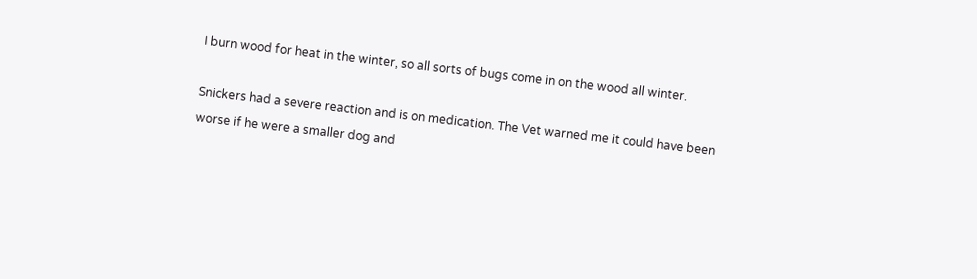I burn wood for heat in the winter, so all sorts of bugs come in on the wood all winter.

Snickers had a severe reaction and is on medication. The Vet warned me it could have been worse if he were a smaller dog and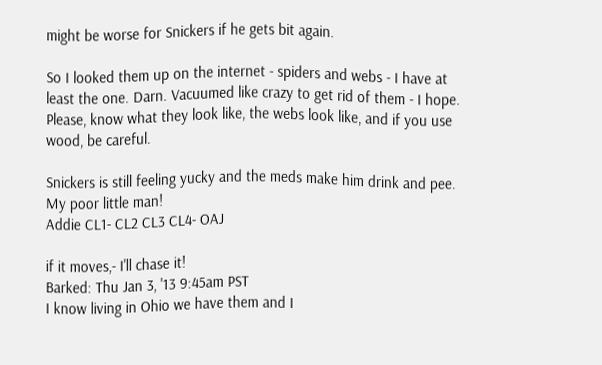might be worse for Snickers if he gets bit again.

So I looked them up on the internet - spiders and webs - I have at least the one. Darn. Vacuumed like crazy to get rid of them - I hope.
Please, know what they look like, the webs look like, and if you use wood, be careful.

Snickers is still feeling yucky and the meds make him drink and pee. My poor little man!
Addie CL1- CL2 CL3 CL4- OAJ

if it moves,- I'll chase it!
Barked: Thu Jan 3, '13 9:45am PST
I know living in Ohio we have them and I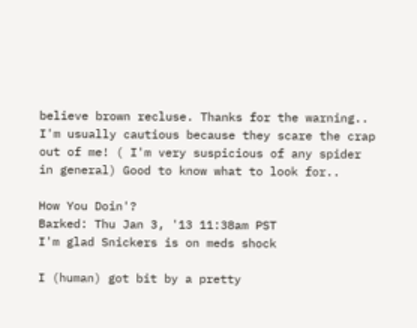believe brown recluse. Thanks for the warning.. I'm usually cautious because they scare the crap out of me! ( I'm very suspicious of any spider in general) Good to know what to look for..

How You Doin'?
Barked: Thu Jan 3, '13 11:38am PST
I'm glad Snickers is on meds shock

I (human) got bit by a pretty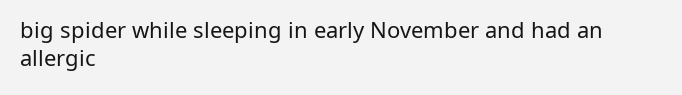big spider while sleeping in early November and had an allergic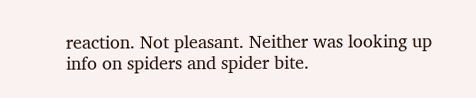reaction. Not pleasant. Neither was looking up info on spiders and spider bite.